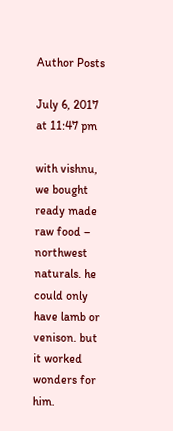Author Posts

July 6, 2017 at 11:47 pm

with vishnu, we bought ready made raw food – northwest naturals. he could only have lamb or venison. but it worked wonders for him.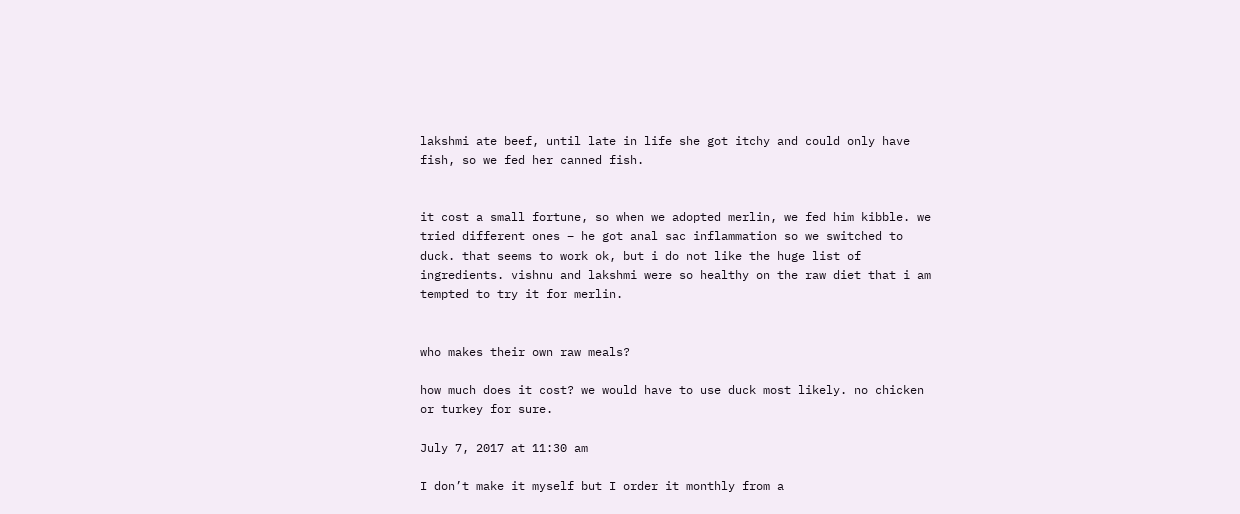lakshmi ate beef, until late in life she got itchy and could only have fish, so we fed her canned fish.


it cost a small fortune, so when we adopted merlin, we fed him kibble. we tried different ones – he got anal sac inflammation so we switched to duck. that seems to work ok, but i do not like the huge list of ingredients. vishnu and lakshmi were so healthy on the raw diet that i am tempted to try it for merlin.


who makes their own raw meals?

how much does it cost? we would have to use duck most likely. no chicken or turkey for sure.

July 7, 2017 at 11:30 am

I don’t make it myself but I order it monthly from a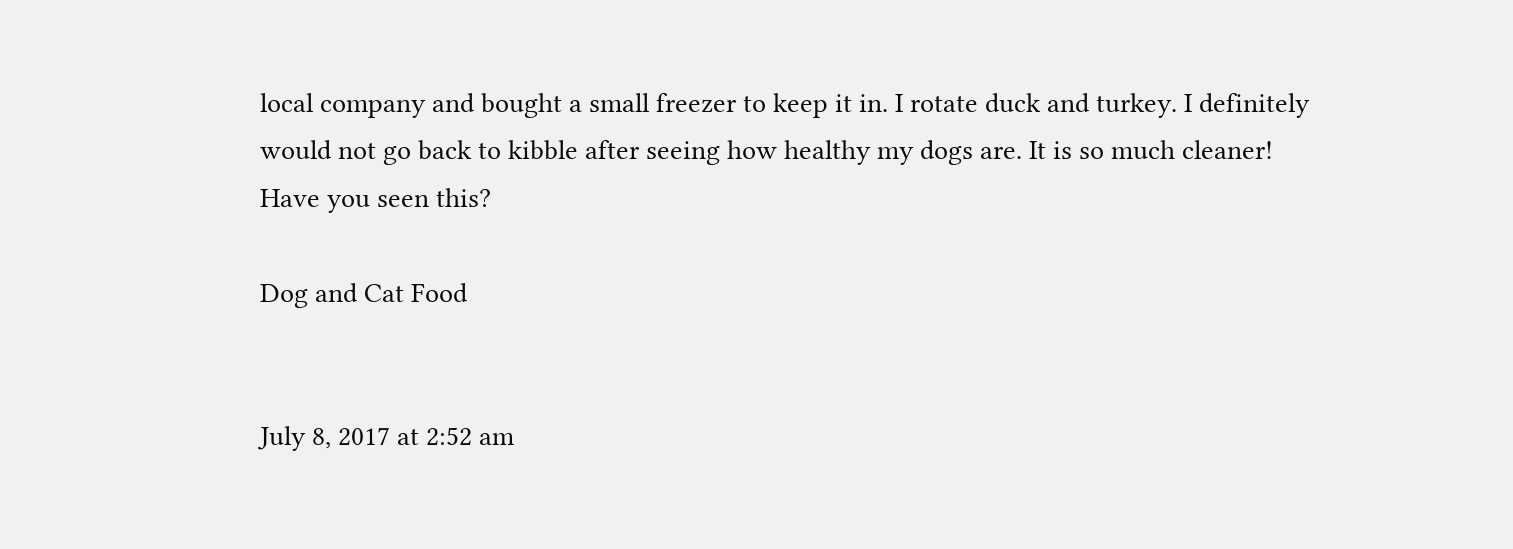local company and bought a small freezer to keep it in. I rotate duck and turkey. I definitely would not go back to kibble after seeing how healthy my dogs are. It is so much cleaner! Have you seen this?

Dog and Cat Food


July 8, 2017 at 2:52 am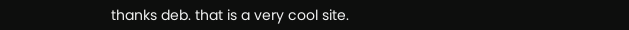thanks deb. that is a very cool site.